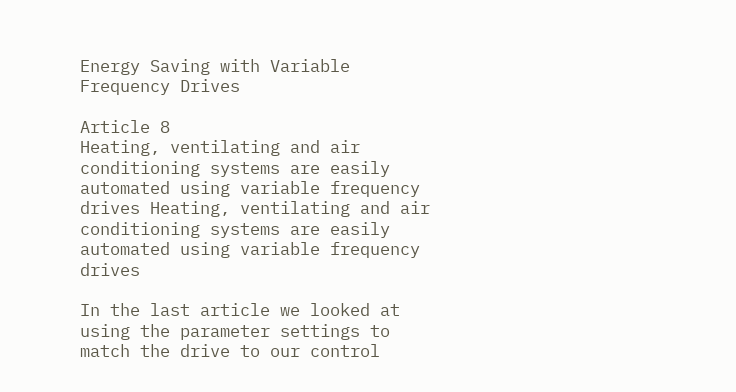Energy Saving with Variable Frequency Drives

Article 8
Heating, ventilating and air conditioning systems are easily automated using variable frequency drives Heating, ventilating and air conditioning systems are easily automated using variable frequency drives

In the last article we looked at using the parameter settings to match the drive to our control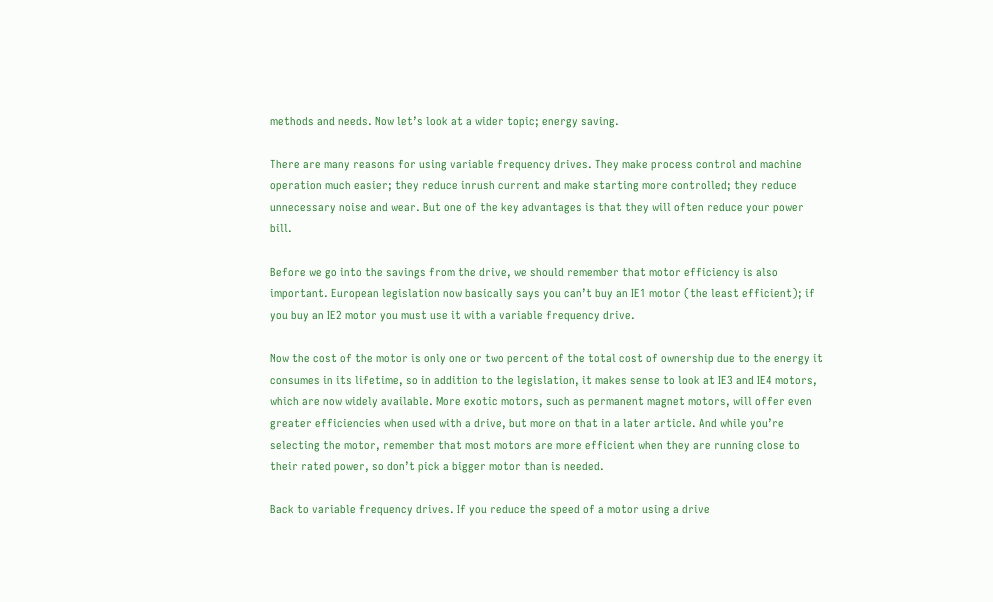methods and needs. Now let’s look at a wider topic; energy saving.

There are many reasons for using variable frequency drives. They make process control and machine operation much easier; they reduce inrush current and make starting more controlled; they reduce unnecessary noise and wear. But one of the key advantages is that they will often reduce your power bill.

Before we go into the savings from the drive, we should remember that motor efficiency is also important. European legislation now basically says you can’t buy an IE1 motor (the least efficient); if you buy an IE2 motor you must use it with a variable frequency drive.

Now the cost of the motor is only one or two percent of the total cost of ownership due to the energy it consumes in its lifetime, so in addition to the legislation, it makes sense to look at IE3 and IE4 motors, which are now widely available. More exotic motors, such as permanent magnet motors, will offer even greater efficiencies when used with a drive, but more on that in a later article. And while you’re selecting the motor, remember that most motors are more efficient when they are running close to their rated power, so don’t pick a bigger motor than is needed.

Back to variable frequency drives. If you reduce the speed of a motor using a drive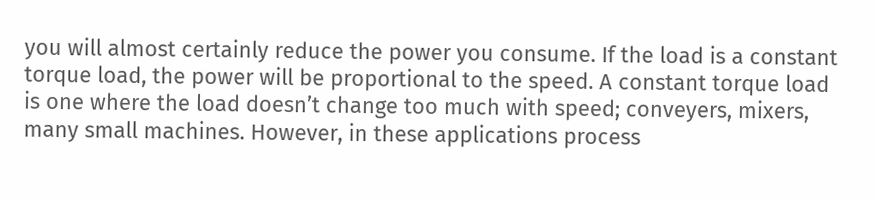you will almost certainly reduce the power you consume. If the load is a constant torque load, the power will be proportional to the speed. A constant torque load is one where the load doesn’t change too much with speed; conveyers, mixers, many small machines. However, in these applications process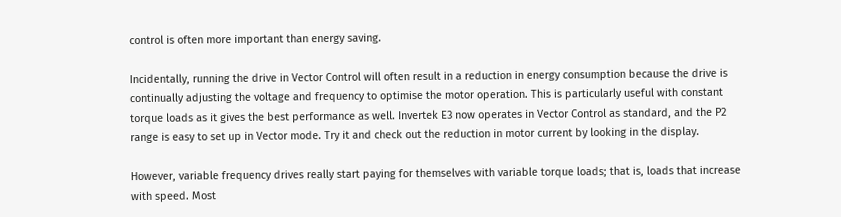control is often more important than energy saving.

Incidentally, running the drive in Vector Control will often result in a reduction in energy consumption because the drive is continually adjusting the voltage and frequency to optimise the motor operation. This is particularly useful with constant torque loads as it gives the best performance as well. Invertek E3 now operates in Vector Control as standard, and the P2 range is easy to set up in Vector mode. Try it and check out the reduction in motor current by looking in the display.

However, variable frequency drives really start paying for themselves with variable torque loads; that is, loads that increase with speed. Most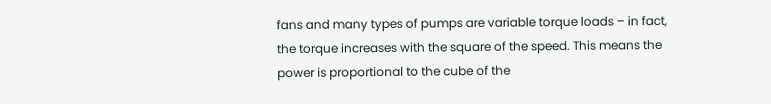fans and many types of pumps are variable torque loads – in fact, the torque increases with the square of the speed. This means the power is proportional to the cube of the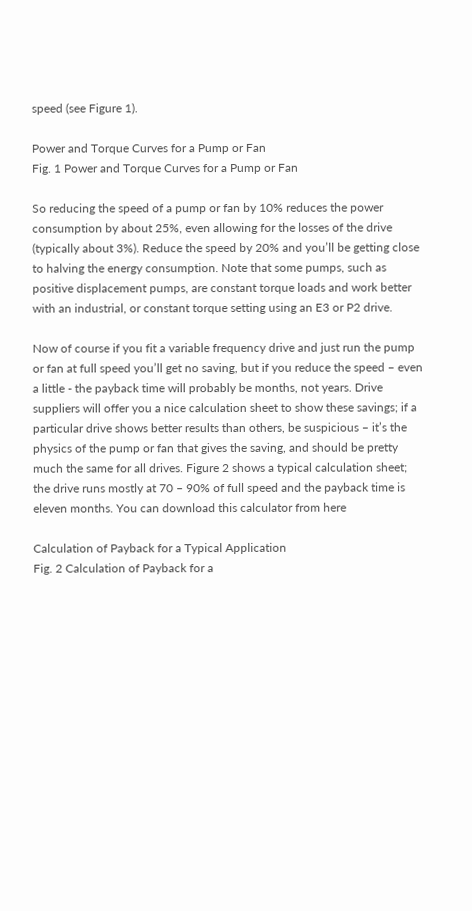speed (see Figure 1).

Power and Torque Curves for a Pump or Fan
Fig. 1 Power and Torque Curves for a Pump or Fan

So reducing the speed of a pump or fan by 10% reduces the power consumption by about 25%, even allowing for the losses of the drive (typically about 3%). Reduce the speed by 20% and you’ll be getting close to halving the energy consumption. Note that some pumps, such as positive displacement pumps, are constant torque loads and work better with an industrial, or constant torque setting using an E3 or P2 drive.

Now of course if you fit a variable frequency drive and just run the pump or fan at full speed you’ll get no saving, but if you reduce the speed – even a little - the payback time will probably be months, not years. Drive suppliers will offer you a nice calculation sheet to show these savings; if a particular drive shows better results than others, be suspicious – it’s the physics of the pump or fan that gives the saving, and should be pretty much the same for all drives. Figure 2 shows a typical calculation sheet; the drive runs mostly at 70 – 90% of full speed and the payback time is eleven months. You can download this calculator from here

Calculation of Payback for a Typical Application
Fig. 2 Calculation of Payback for a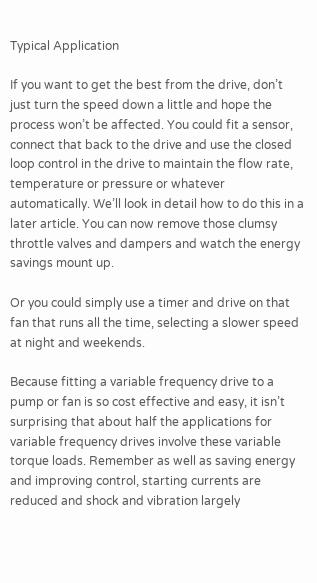Typical Application

If you want to get the best from the drive, don’t just turn the speed down a little and hope the process won’t be affected. You could fit a sensor, connect that back to the drive and use the closed loop control in the drive to maintain the flow rate, temperature or pressure or whatever automatically. We’ll look in detail how to do this in a later article. You can now remove those clumsy throttle valves and dampers and watch the energy savings mount up.

Or you could simply use a timer and drive on that fan that runs all the time, selecting a slower speed at night and weekends.

Because fitting a variable frequency drive to a pump or fan is so cost effective and easy, it isn’t surprising that about half the applications for variable frequency drives involve these variable torque loads. Remember as well as saving energy and improving control, starting currents are reduced and shock and vibration largely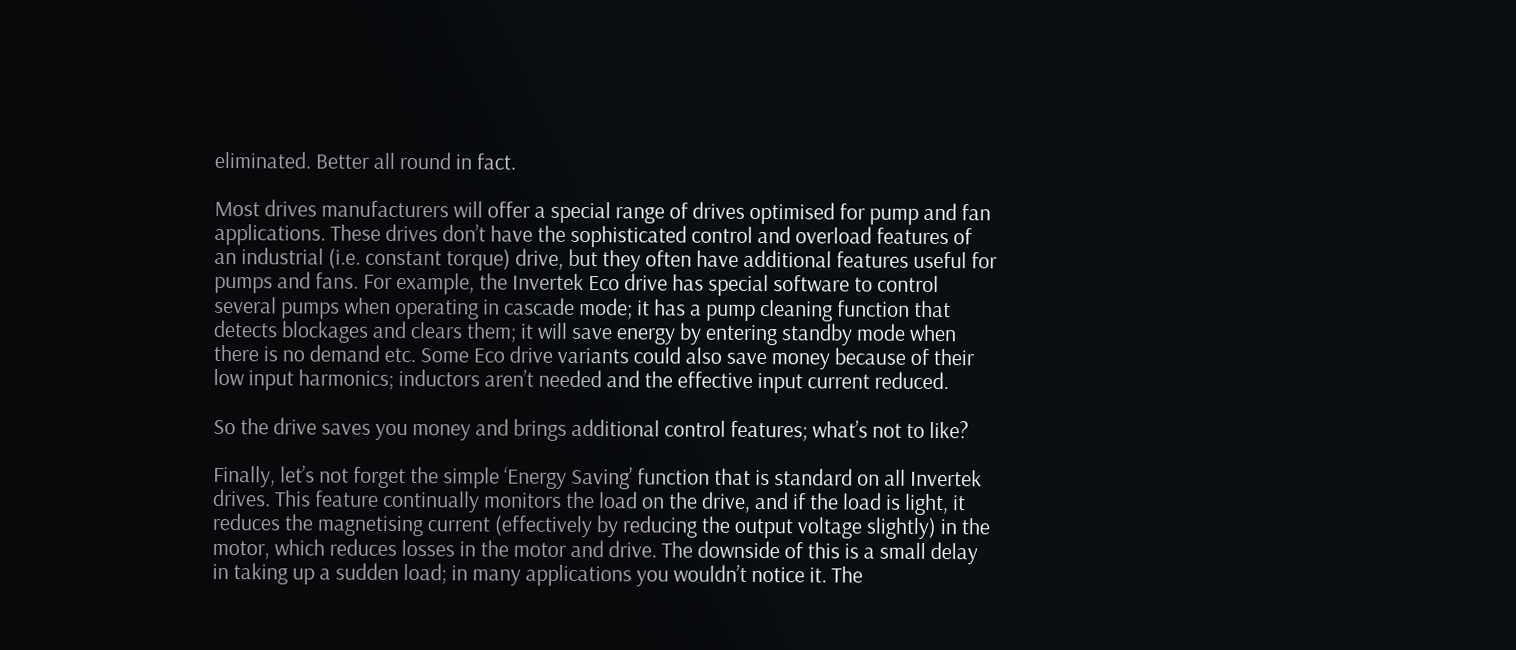eliminated. Better all round in fact.

Most drives manufacturers will offer a special range of drives optimised for pump and fan applications. These drives don’t have the sophisticated control and overload features of an industrial (i.e. constant torque) drive, but they often have additional features useful for pumps and fans. For example, the Invertek Eco drive has special software to control several pumps when operating in cascade mode; it has a pump cleaning function that detects blockages and clears them; it will save energy by entering standby mode when there is no demand etc. Some Eco drive variants could also save money because of their low input harmonics; inductors aren’t needed and the effective input current reduced.

So the drive saves you money and brings additional control features; what’s not to like?

Finally, let’s not forget the simple ‘Energy Saving’ function that is standard on all Invertek drives. This feature continually monitors the load on the drive, and if the load is light, it reduces the magnetising current (effectively by reducing the output voltage slightly) in the motor, which reduces losses in the motor and drive. The downside of this is a small delay in taking up a sudden load; in many applications you wouldn’t notice it. The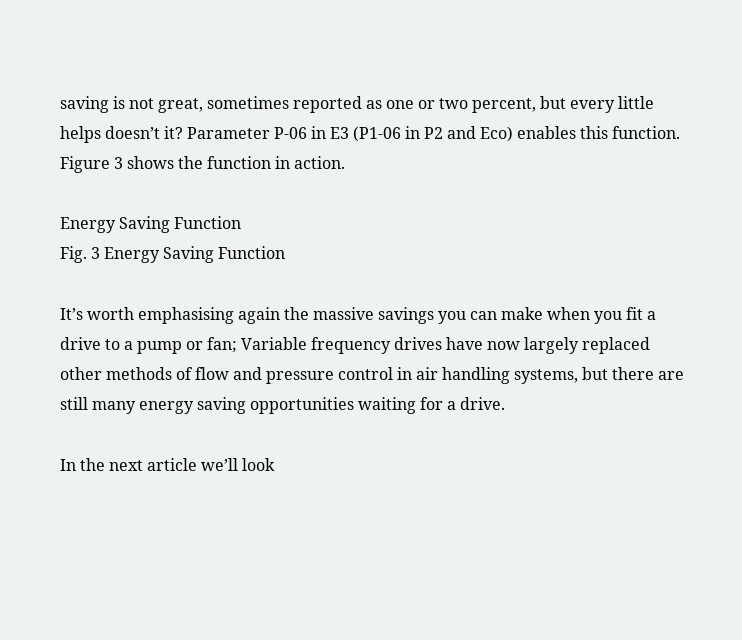saving is not great, sometimes reported as one or two percent, but every little helps doesn’t it? Parameter P-06 in E3 (P1-06 in P2 and Eco) enables this function. Figure 3 shows the function in action.

Energy Saving Function
Fig. 3 Energy Saving Function

It’s worth emphasising again the massive savings you can make when you fit a drive to a pump or fan; Variable frequency drives have now largely replaced other methods of flow and pressure control in air handling systems, but there are still many energy saving opportunities waiting for a drive.

In the next article we’ll look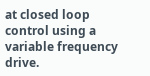at closed loop control using a variable frequency drive.